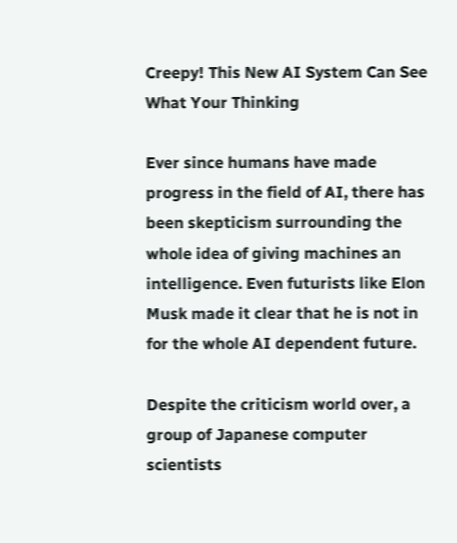Creepy! This New AI System Can See What Your Thinking

Ever since humans have made progress in the field of AI, there has been skepticism surrounding the whole idea of giving machines an intelligence. Even futurists like Elon Musk made it clear that he is not in for the whole AI dependent future.

Despite the criticism world over, a group of Japanese computer scientists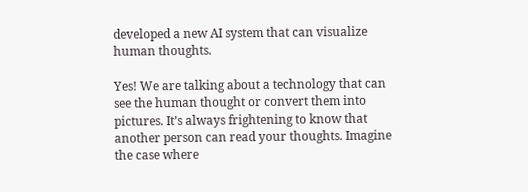developed a new AI system that can visualize human thoughts.

Yes! We are talking about a technology that can see the human thought or convert them into pictures. It’s always frightening to know that another person can read your thoughts. Imagine the case where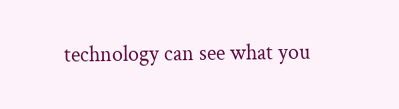technology can see what you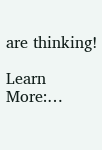are thinking!

Learn More:…